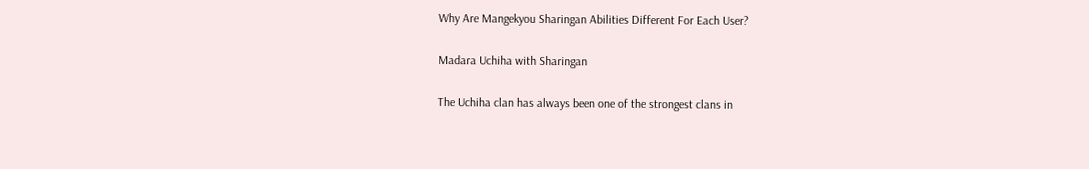Why Are Mangekyou Sharingan Abilities Different For Each User?

Madara Uchiha with Sharingan

The Uchiha clan has always been one of the strongest clans in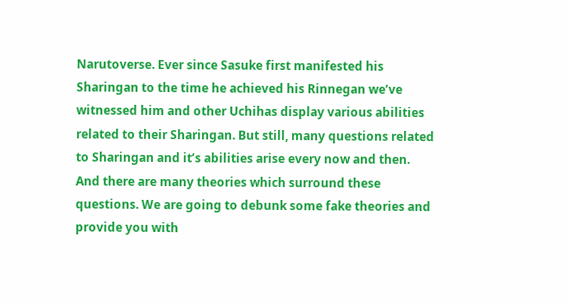Narutoverse. Ever since Sasuke first manifested his Sharingan to the time he achieved his Rinnegan we’ve witnessed him and other Uchihas display various abilities related to their Sharingan. But still, many questions related to Sharingan and it’s abilities arise every now and then. And there are many theories which surround these questions. We are going to debunk some fake theories and provide you with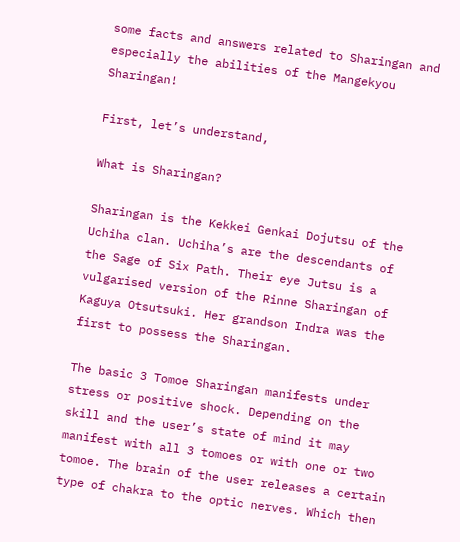some facts and answers related to Sharingan and especially the abilities of the Mangekyou Sharingan!

First, let’s understand,

What is Sharingan?

Sharingan is the Kekkei Genkai Dojutsu of the Uchiha clan. Uchiha’s are the descendants of the Sage of Six Path. Their eye Jutsu is a vulgarised version of the Rinne Sharingan of Kaguya Otsutsuki. Her grandson Indra was the first to possess the Sharingan.

The basic 3 Tomoe Sharingan manifests under stress or positive shock. Depending on the skill and the user’s state of mind it may manifest with all 3 tomoes or with one or two tomoe. The brain of the user releases a certain type of chakra to the optic nerves. Which then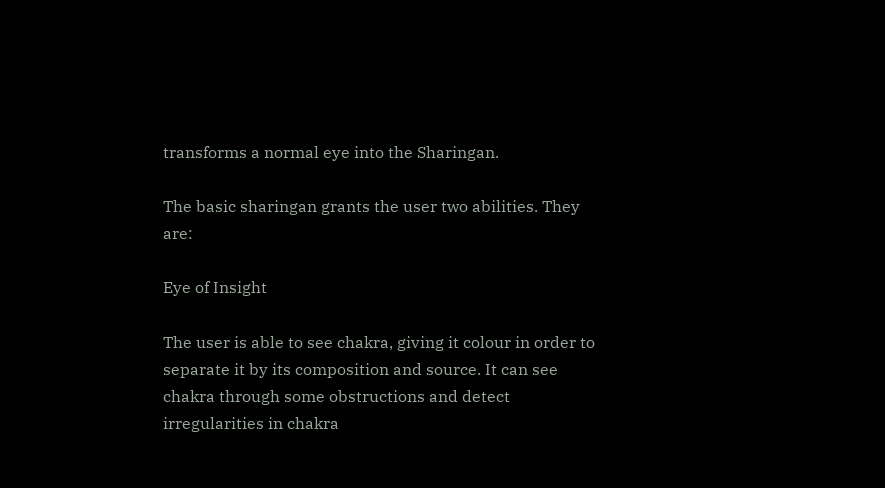transforms a normal eye into the Sharingan.

The basic sharingan grants the user two abilities. They are:

Eye of Insight

The user is able to see chakra, giving it colour in order to separate it by its composition and source. It can see chakra through some obstructions and detect irregularities in chakra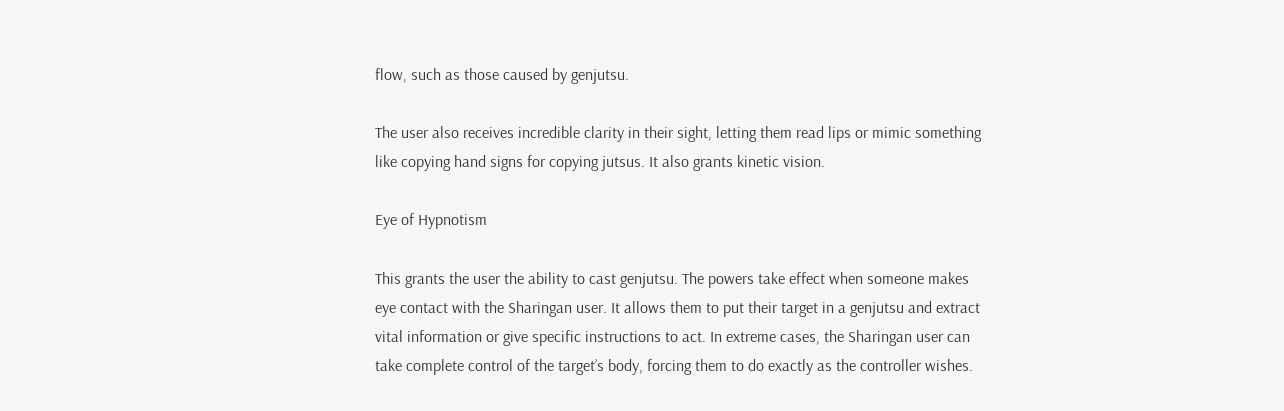flow, such as those caused by genjutsu.

The user also receives incredible clarity in their sight, letting them read lips or mimic something like copying hand signs for copying jutsus. It also grants kinetic vision.

Eye of Hypnotism

This grants the user the ability to cast genjutsu. The powers take effect when someone makes eye contact with the Sharingan user. It allows them to put their target in a genjutsu and extract vital information or give specific instructions to act. In extreme cases, the Sharingan user can take complete control of the target’s body, forcing them to do exactly as the controller wishes.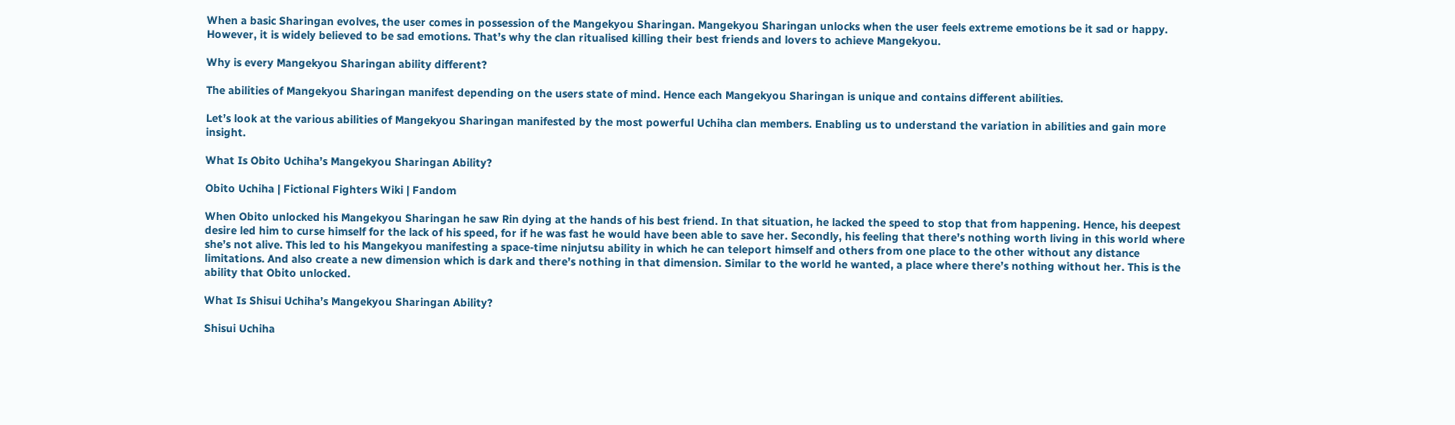When a basic Sharingan evolves, the user comes in possession of the Mangekyou Sharingan. Mangekyou Sharingan unlocks when the user feels extreme emotions be it sad or happy. However, it is widely believed to be sad emotions. That’s why the clan ritualised killing their best friends and lovers to achieve Mangekyou.

Why is every Mangekyou Sharingan ability different?

The abilities of Mangekyou Sharingan manifest depending on the users state of mind. Hence each Mangekyou Sharingan is unique and contains different abilities.

Let’s look at the various abilities of Mangekyou Sharingan manifested by the most powerful Uchiha clan members. Enabling us to understand the variation in abilities and gain more insight.

What Is Obito Uchiha’s Mangekyou Sharingan Ability?

Obito Uchiha | Fictional Fighters Wiki | Fandom

When Obito unlocked his Mangekyou Sharingan he saw Rin dying at the hands of his best friend. In that situation, he lacked the speed to stop that from happening. Hence, his deepest desire led him to curse himself for the lack of his speed, for if he was fast he would have been able to save her. Secondly, his feeling that there’s nothing worth living in this world where she’s not alive. This led to his Mangekyou manifesting a space-time ninjutsu ability in which he can teleport himself and others from one place to the other without any distance limitations. And also create a new dimension which is dark and there’s nothing in that dimension. Similar to the world he wanted, a place where there’s nothing without her. This is the ability that Obito unlocked.

What Is Shisui Uchiha’s Mangekyou Sharingan Ability?

Shisui Uchiha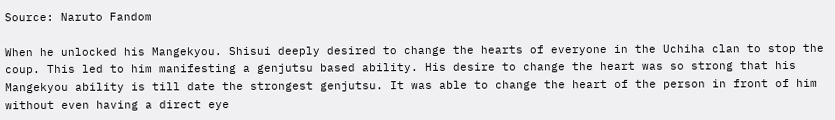Source: Naruto Fandom

When he unlocked his Mangekyou. Shisui deeply desired to change the hearts of everyone in the Uchiha clan to stop the coup. This led to him manifesting a genjutsu based ability. His desire to change the heart was so strong that his Mangekyou ability is till date the strongest genjutsu. It was able to change the heart of the person in front of him without even having a direct eye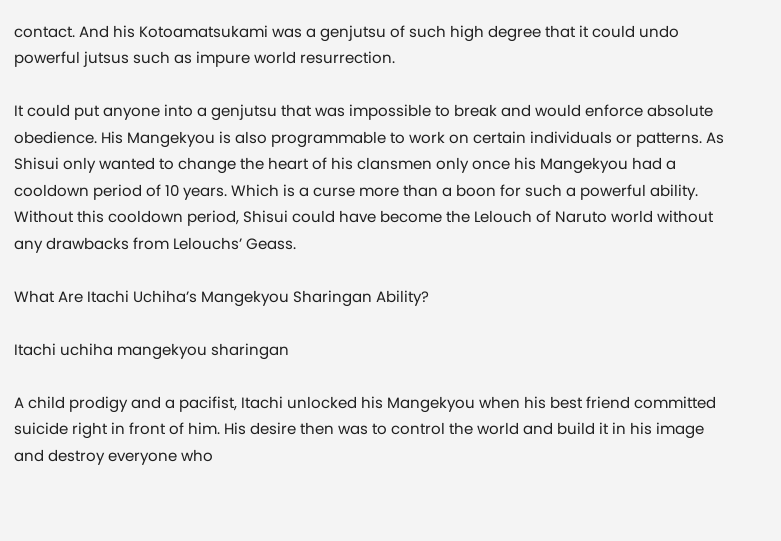contact. And his Kotoamatsukami was a genjutsu of such high degree that it could undo powerful jutsus such as impure world resurrection.

It could put anyone into a genjutsu that was impossible to break and would enforce absolute obedience. His Mangekyou is also programmable to work on certain individuals or patterns. As Shisui only wanted to change the heart of his clansmen only once his Mangekyou had a cooldown period of 10 years. Which is a curse more than a boon for such a powerful ability. Without this cooldown period, Shisui could have become the Lelouch of Naruto world without any drawbacks from Lelouchs’ Geass.

What Are Itachi Uchiha’s Mangekyou Sharingan Ability?

Itachi uchiha mangekyou sharingan

A child prodigy and a pacifist, Itachi unlocked his Mangekyou when his best friend committed suicide right in front of him. His desire then was to control the world and build it in his image and destroy everyone who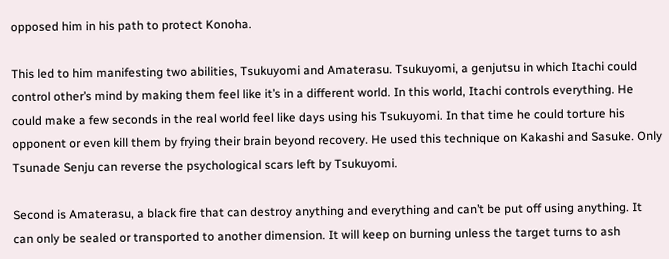opposed him in his path to protect Konoha.

This led to him manifesting two abilities, Tsukuyomi and Amaterasu. Tsukuyomi, a genjutsu in which Itachi could control other’s mind by making them feel like it’s in a different world. In this world, Itachi controls everything. He could make a few seconds in the real world feel like days using his Tsukuyomi. In that time he could torture his opponent or even kill them by frying their brain beyond recovery. He used this technique on Kakashi and Sasuke. Only Tsunade Senju can reverse the psychological scars left by Tsukuyomi.

Second is Amaterasu, a black fire that can destroy anything and everything and can’t be put off using anything. It can only be sealed or transported to another dimension. It will keep on burning unless the target turns to ash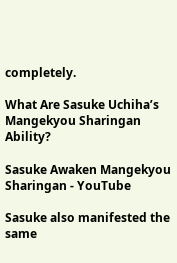completely.

What Are Sasuke Uchiha’s Mangekyou Sharingan Ability?

Sasuke Awaken Mangekyou Sharingan - YouTube

Sasuke also manifested the same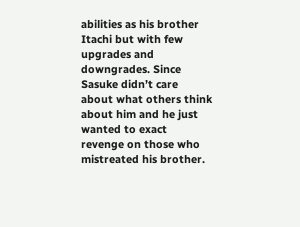abilities as his brother Itachi but with few upgrades and downgrades. Since Sasuke didn’t care about what others think about him and he just wanted to exact revenge on those who mistreated his brother.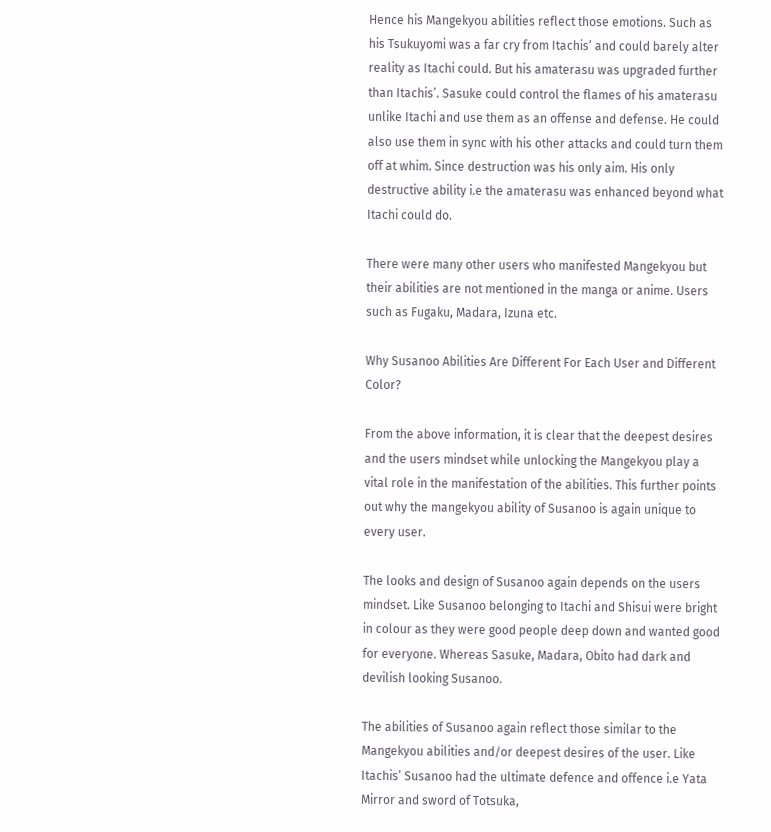Hence his Mangekyou abilities reflect those emotions. Such as his Tsukuyomi was a far cry from Itachis’ and could barely alter reality as Itachi could. But his amaterasu was upgraded further than Itachis’. Sasuke could control the flames of his amaterasu unlike Itachi and use them as an offense and defense. He could also use them in sync with his other attacks and could turn them off at whim. Since destruction was his only aim. His only destructive ability i.e the amaterasu was enhanced beyond what Itachi could do.

There were many other users who manifested Mangekyou but their abilities are not mentioned in the manga or anime. Users such as Fugaku, Madara, Izuna etc.

Why Susanoo Abilities Are Different For Each User and Different Color?

From the above information, it is clear that the deepest desires and the users mindset while unlocking the Mangekyou play a vital role in the manifestation of the abilities. This further points out why the mangekyou ability of Susanoo is again unique to every user.

The looks and design of Susanoo again depends on the users mindset. Like Susanoo belonging to Itachi and Shisui were bright in colour as they were good people deep down and wanted good for everyone. Whereas Sasuke, Madara, Obito had dark and devilish looking Susanoo.

The abilities of Susanoo again reflect those similar to the Mangekyou abilities and/or deepest desires of the user. Like Itachis’ Susanoo had the ultimate defence and offence i.e Yata Mirror and sword of Totsuka,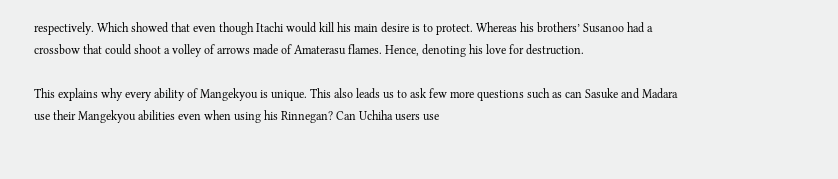respectively. Which showed that even though Itachi would kill his main desire is to protect. Whereas his brothers’ Susanoo had a crossbow that could shoot a volley of arrows made of Amaterasu flames. Hence, denoting his love for destruction.

This explains why every ability of Mangekyou is unique. This also leads us to ask few more questions such as can Sasuke and Madara use their Mangekyou abilities even when using his Rinnegan? Can Uchiha users use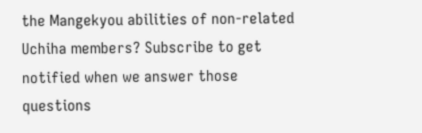the Mangekyou abilities of non-related Uchiha members? Subscribe to get notified when we answer those questions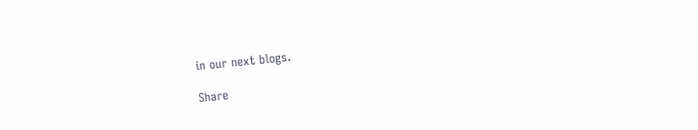in our next blogs.

Share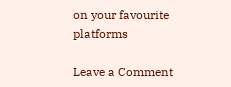on your favourite platforms

Leave a Comment